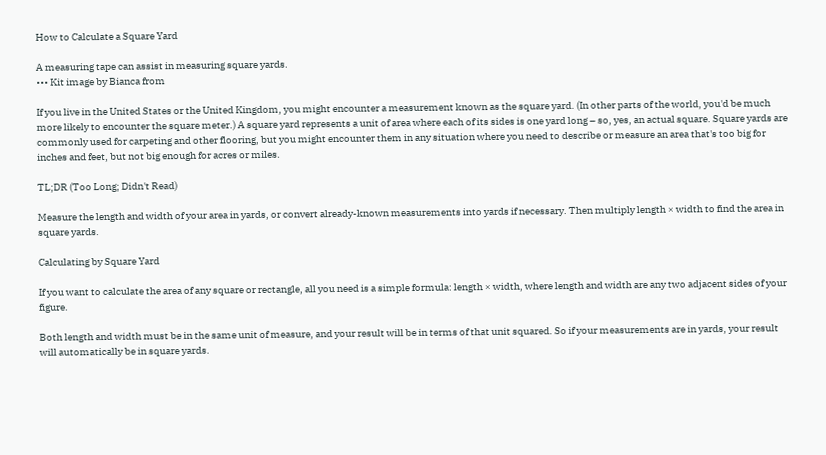How to Calculate a Square Yard

A measuring tape can assist in measuring square yards.
••• Kit image by Bianca from

If you live in the United States or the United Kingdom, you might encounter a measurement known as the square yard. (In other parts of the world, you'd be much more likely to encounter the square meter.) A square yard represents a unit of area where each of its sides is one yard long – so, yes, an actual square. Square yards are commonly used for carpeting and other flooring, but you might encounter them in any situation where you need to describe or measure an area that's too big for inches and feet, but not big enough for acres or miles.

TL;DR (Too Long; Didn't Read)

Measure the length and width of your area in yards, or convert already-known measurements into yards if necessary. Then multiply length × width to find the area in square yards.

Calculating by Square Yard

If you want to calculate the area of any square or rectangle, all you need is a simple formula: length × width, where length and width are any two adjacent sides of your figure.

Both length and width must be in the same unit of measure, and your result will be in terms of that unit squared. So if your measurements are in yards, your result will automatically be in square yards.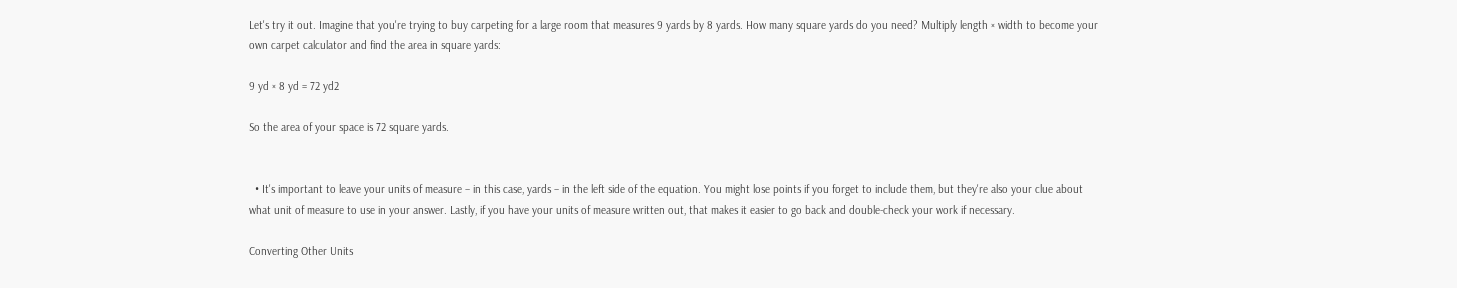Let's try it out. Imagine that you're trying to buy carpeting for a large room that measures 9 yards by 8 yards. How many square yards do you need? Multiply length × width to become your own carpet calculator and find the area in square yards:

9 yd × 8 yd = 72 yd2

So the area of your space is 72 square yards.


  • It's important to leave your units of measure – in this case, yards – in the left side of the equation. You might lose points if you forget to include them, but they're also your clue about what unit of measure to use in your answer. Lastly, if you have your units of measure written out, that makes it easier to go back and double-check your work if necessary.

Converting Other Units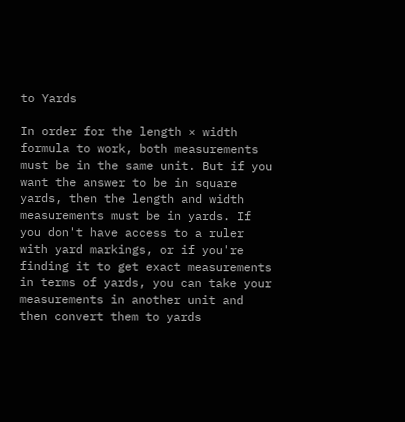to Yards

In order for the length × width formula to work, both measurements must be in the same unit. But if you want the answer to be in square yards, then the length and width measurements must be in yards. If you don't have access to a ruler with yard markings, or if you're finding it to get exact measurements in terms of yards, you can take your measurements in another unit and then convert them to yards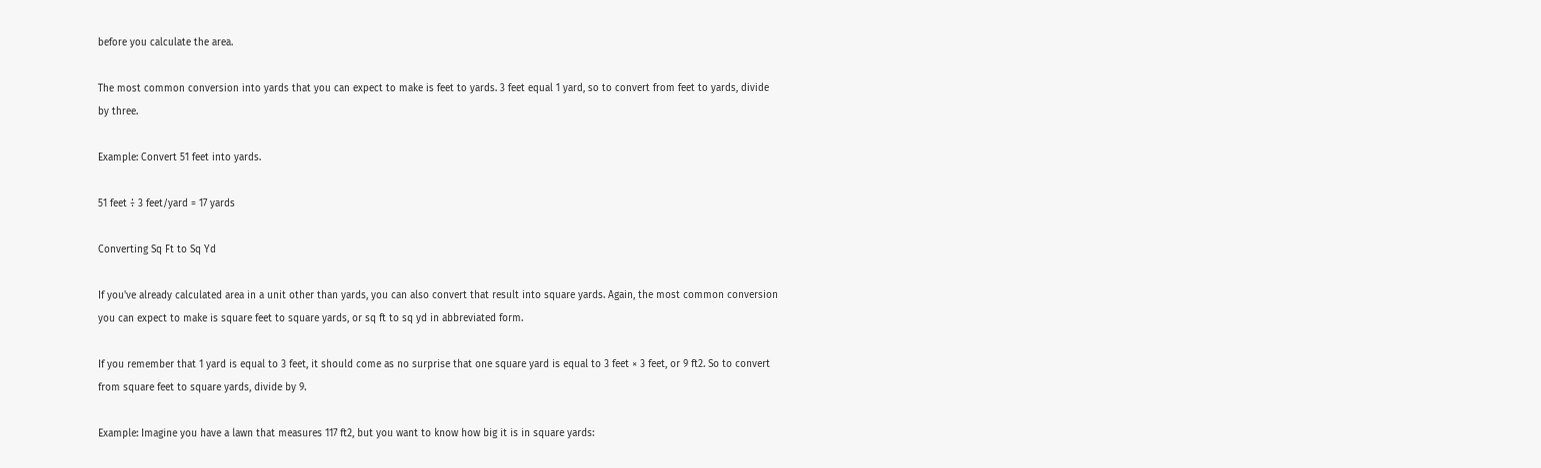before you calculate the area.

The most common conversion into yards that you can expect to make is feet to yards. 3 feet equal 1 yard, so to convert from feet to yards, divide by three.

Example: Convert 51 feet into yards.

51 feet ÷ 3 feet/yard = 17 yards

Converting Sq Ft to Sq Yd

If you've already calculated area in a unit other than yards, you can also convert that result into square yards. Again, the most common conversion you can expect to make is square feet to square yards, or sq ft to sq yd in abbreviated form.

If you remember that 1 yard is equal to 3 feet, it should come as no surprise that one square yard is equal to 3 feet × 3 feet, or 9 ft2. So to convert from square feet to square yards, divide by 9.

Example: Imagine you have a lawn that measures 117 ft2, but you want to know how big it is in square yards: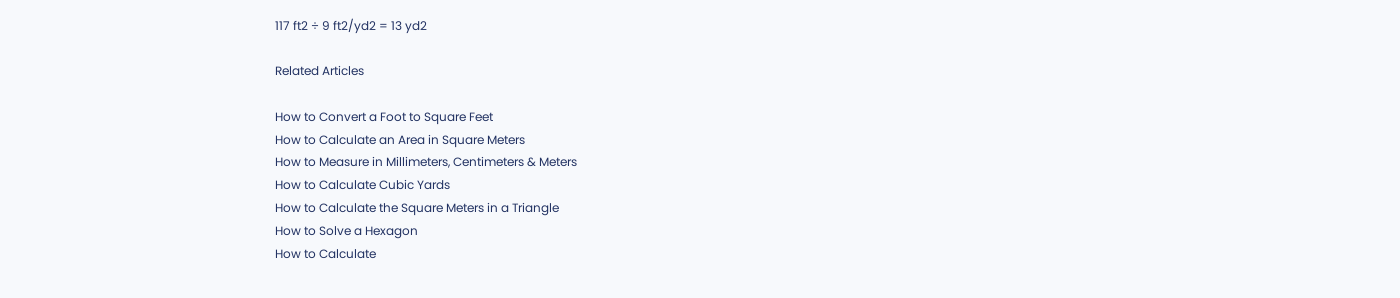117 ft2 ÷ 9 ft2/yd2 = 13 yd2

Related Articles

How to Convert a Foot to Square Feet
How to Calculate an Area in Square Meters
How to Measure in Millimeters, Centimeters & Meters
How to Calculate Cubic Yards
How to Calculate the Square Meters in a Triangle
How to Solve a Hexagon
How to Calculate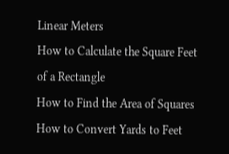Linear Meters
How to Calculate the Square Feet of a Rectangle
How to Find the Area of Squares
How to Convert Yards to Feet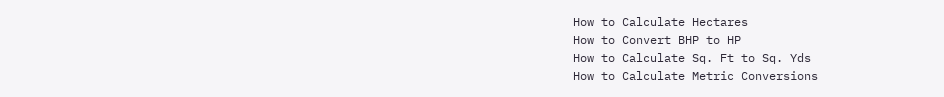How to Calculate Hectares
How to Convert BHP to HP
How to Calculate Sq. Ft to Sq. Yds
How to Calculate Metric Conversions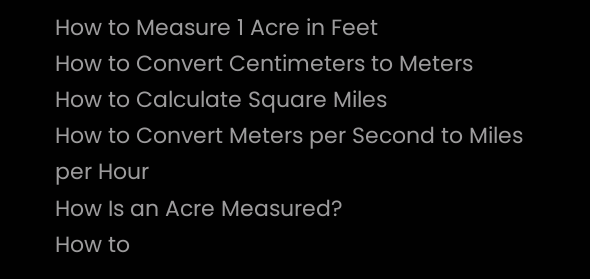How to Measure 1 Acre in Feet
How to Convert Centimeters to Meters
How to Calculate Square Miles
How to Convert Meters per Second to Miles per Hour
How Is an Acre Measured?
How to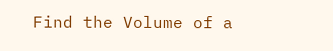Find the Volume of a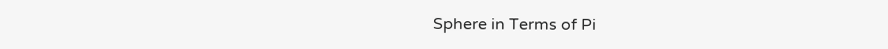Sphere in Terms of Pi